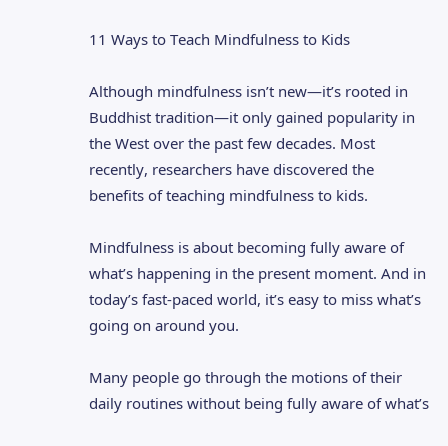11 Ways to Teach Mindfulness to Kids

Although mindfulness isn’t new—it’s rooted in Buddhist tradition—it only gained popularity in the West over the past few decades. Most recently, researchers have discovered the benefits of teaching mindfulness to kids.

Mindfulness is about becoming fully aware of what’s happening in the present moment. And in today’s fast-paced world, it’s easy to miss what’s going on around you.

Many people go through the motions of their daily routines without being fully aware of what’s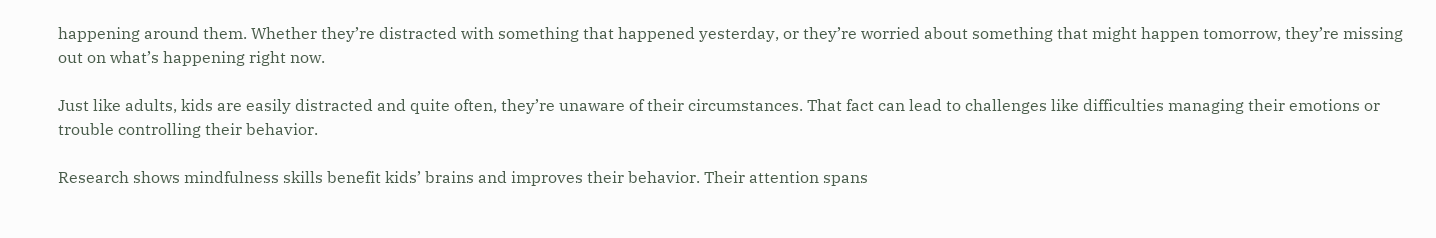happening around them. Whether they’re distracted with something that happened yesterday, or they’re worried about something that might happen tomorrow, they’re missing out on what’s happening right now.

Just like adults, kids are easily distracted and quite often, they’re unaware of their circumstances. That fact can lead to challenges like difficulties managing their emotions or trouble controlling their behavior.

Research shows mindfulness skills benefit kids’ brains and improves their behavior. Their attention spans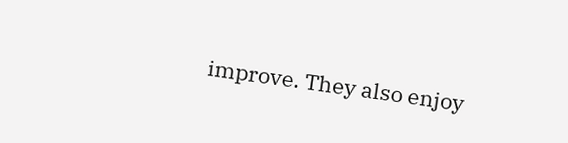improve. They also enjoy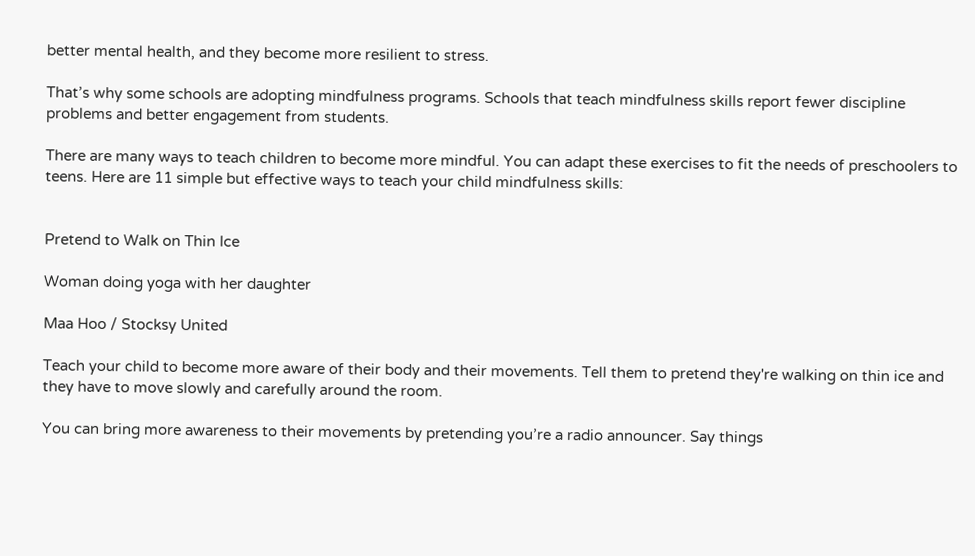better mental health, and they become more resilient to stress.

That’s why some schools are adopting mindfulness programs. Schools that teach mindfulness skills report fewer discipline problems and better engagement from students.

There are many ways to teach children to become more mindful. You can adapt these exercises to fit the needs of preschoolers to teens. Here are 11 simple but effective ways to teach your child mindfulness skills:


Pretend to Walk on Thin Ice

Woman doing yoga with her daughter

Maa Hoo / Stocksy United

Teach your child to become more aware of their body and their movements. Tell them to pretend they're walking on thin ice and they have to move slowly and carefully around the room.

You can bring more awareness to their movements by pretending you’re a radio announcer. Say things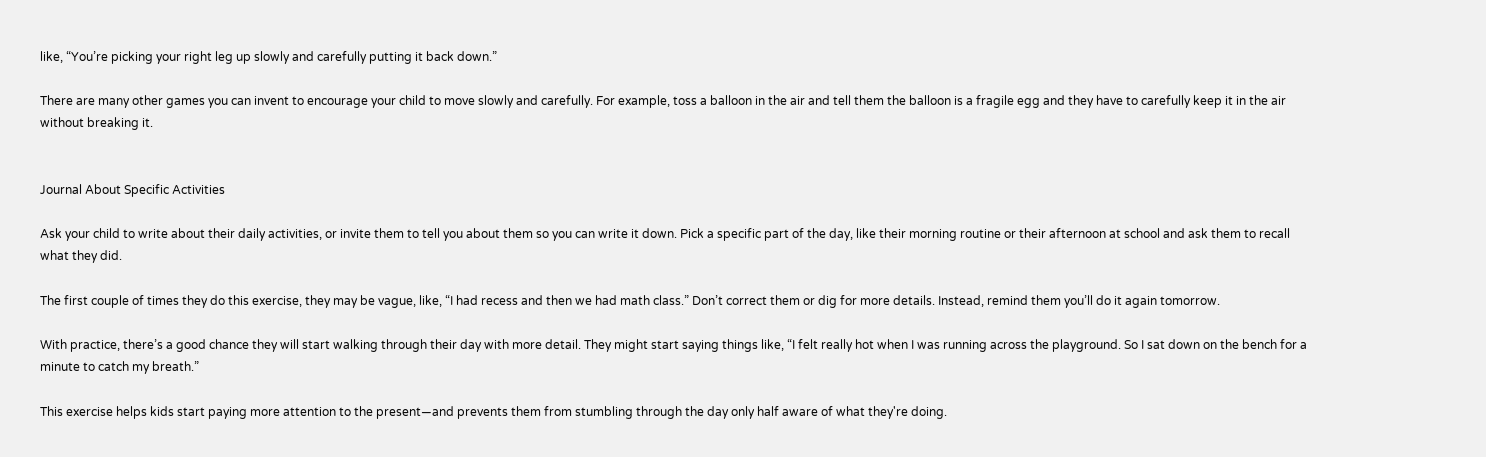like, “You’re picking your right leg up slowly and carefully putting it back down.”

There are many other games you can invent to encourage your child to move slowly and carefully. For example, toss a balloon in the air and tell them the balloon is a fragile egg and they have to carefully keep it in the air without breaking it.


Journal About Specific Activities

Ask your child to write about their daily activities, or invite them to tell you about them so you can write it down. Pick a specific part of the day, like their morning routine or their afternoon at school and ask them to recall what they did.

The first couple of times they do this exercise, they may be vague, like, “I had recess and then we had math class.” Don’t correct them or dig for more details. Instead, remind them you’ll do it again tomorrow.

With practice, there’s a good chance they will start walking through their day with more detail. They might start saying things like, “I felt really hot when I was running across the playground. So I sat down on the bench for a minute to catch my breath.”

This exercise helps kids start paying more attention to the present—and prevents them from stumbling through the day only half aware of what they're doing.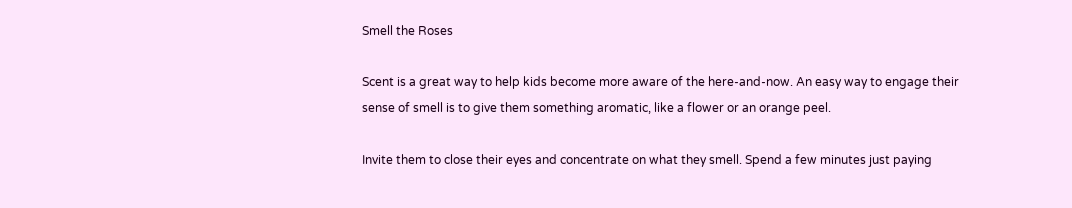Smell the Roses

Scent is a great way to help kids become more aware of the here-and-now. An easy way to engage their sense of smell is to give them something aromatic, like a flower or an orange peel.

Invite them to close their eyes and concentrate on what they smell. Spend a few minutes just paying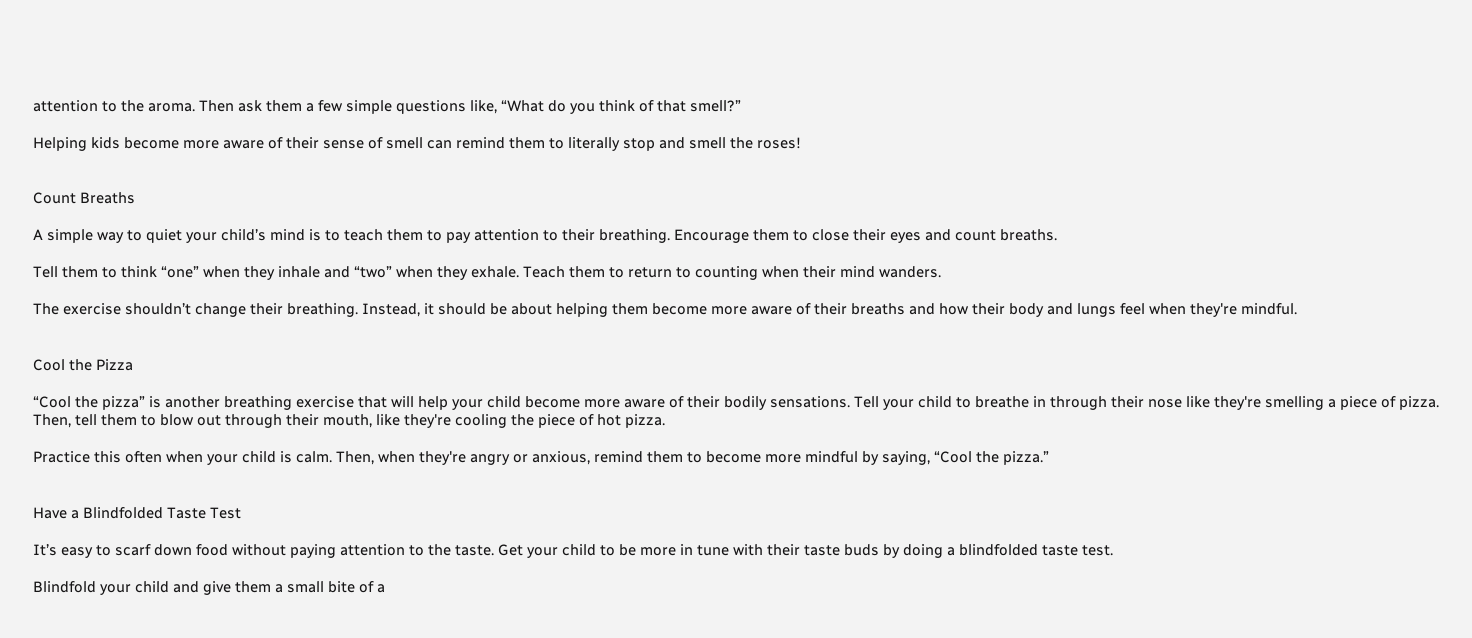attention to the aroma. Then ask them a few simple questions like, “What do you think of that smell?”

Helping kids become more aware of their sense of smell can remind them to literally stop and smell the roses!


Count Breaths

A simple way to quiet your child’s mind is to teach them to pay attention to their breathing. Encourage them to close their eyes and count breaths.

Tell them to think “one” when they inhale and “two” when they exhale. Teach them to return to counting when their mind wanders.

The exercise shouldn’t change their breathing. Instead, it should be about helping them become more aware of their breaths and how their body and lungs feel when they're mindful.


Cool the Pizza

“Cool the pizza” is another breathing exercise that will help your child become more aware of their bodily sensations. Tell your child to breathe in through their nose like they're smelling a piece of pizza. Then, tell them to blow out through their mouth, like they're cooling the piece of hot pizza.

Practice this often when your child is calm. Then, when they're angry or anxious, remind them to become more mindful by saying, “Cool the pizza.”


Have a Blindfolded Taste Test

It’s easy to scarf down food without paying attention to the taste. Get your child to be more in tune with their taste buds by doing a blindfolded taste test.

Blindfold your child and give them a small bite of a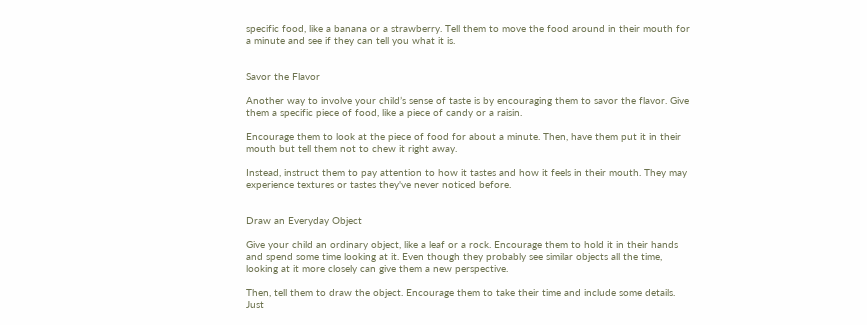specific food, like a banana or a strawberry. Tell them to move the food around in their mouth for a minute and see if they can tell you what it is.


Savor the Flavor

Another way to involve your child’s sense of taste is by encouraging them to savor the flavor. Give them a specific piece of food, like a piece of candy or a raisin.

Encourage them to look at the piece of food for about a minute. Then, have them put it in their mouth but tell them not to chew it right away.

Instead, instruct them to pay attention to how it tastes and how it feels in their mouth. They may experience textures or tastes they've never noticed before.


Draw an Everyday Object

Give your child an ordinary object, like a leaf or a rock. Encourage them to hold it in their hands and spend some time looking at it. Even though they probably see similar objects all the time, looking at it more closely can give them a new perspective.

Then, tell them to draw the object. Encourage them to take their time and include some details. Just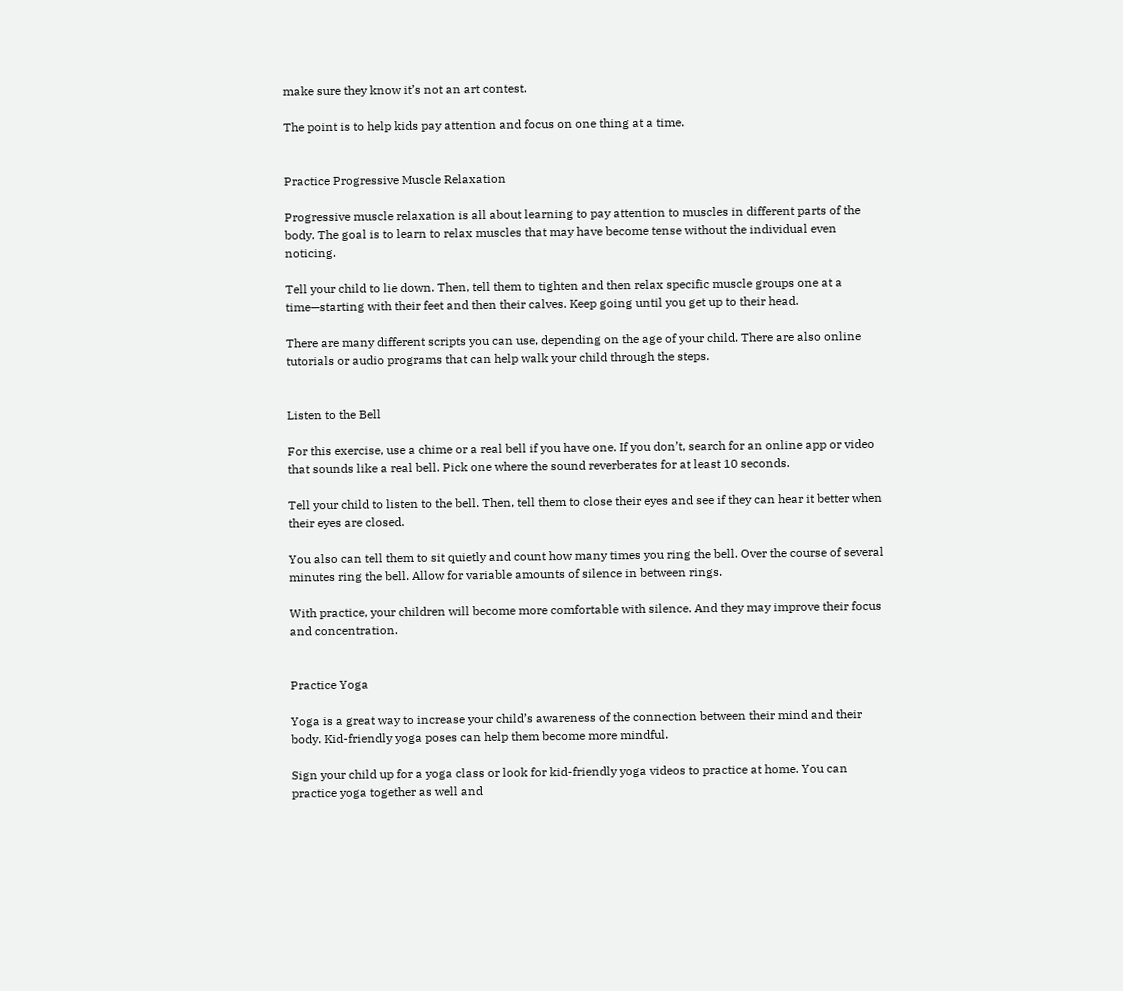make sure they know it’s not an art contest.

The point is to help kids pay attention and focus on one thing at a time.


Practice Progressive Muscle Relaxation

Progressive muscle relaxation is all about learning to pay attention to muscles in different parts of the body. The goal is to learn to relax muscles that may have become tense without the individual even noticing.

Tell your child to lie down. Then, tell them to tighten and then relax specific muscle groups one at a time—starting with their feet and then their calves. Keep going until you get up to their head.

There are many different scripts you can use, depending on the age of your child. There are also online tutorials or audio programs that can help walk your child through the steps.


Listen to the Bell

For this exercise, use a chime or a real bell if you have one. If you don’t, search for an online app or video that sounds like a real bell. Pick one where the sound reverberates for at least 10 seconds.

Tell your child to listen to the bell. Then, tell them to close their eyes and see if they can hear it better when their eyes are closed.

You also can tell them to sit quietly and count how many times you ring the bell. Over the course of several minutes ring the bell. Allow for variable amounts of silence in between rings.

With practice, your children will become more comfortable with silence. And they may improve their focus and concentration.


Practice Yoga

Yoga is a great way to increase your child’s awareness of the connection between their mind and their body. Kid-friendly yoga poses can help them become more mindful.

Sign your child up for a yoga class or look for kid-friendly yoga videos to practice at home. You can practice yoga together as well and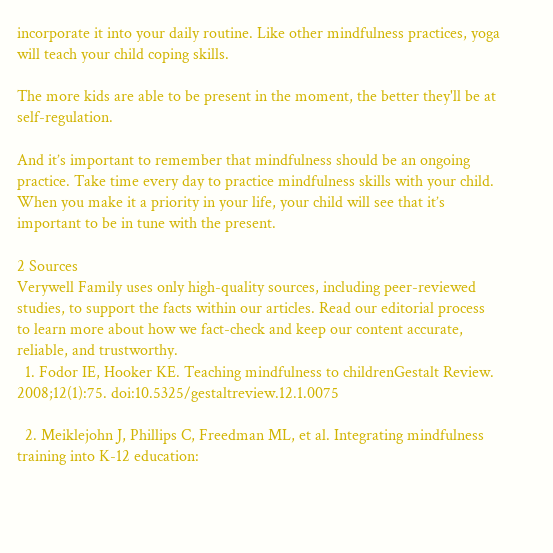incorporate it into your daily routine. Like other mindfulness practices, yoga will teach your child coping skills.

The more kids are able to be present in the moment, the better they'll be at self-regulation.

And it’s important to remember that mindfulness should be an ongoing practice. Take time every day to practice mindfulness skills with your child. When you make it a priority in your life, your child will see that it’s important to be in tune with the present.

2 Sources
Verywell Family uses only high-quality sources, including peer-reviewed studies, to support the facts within our articles. Read our editorial process to learn more about how we fact-check and keep our content accurate, reliable, and trustworthy.
  1. Fodor IE, Hooker KE. Teaching mindfulness to childrenGestalt Review. 2008;12(1):75. doi:10.5325/gestaltreview.12.1.0075

  2. Meiklejohn J, Phillips C, Freedman ML, et al. Integrating mindfulness training into K-12 education: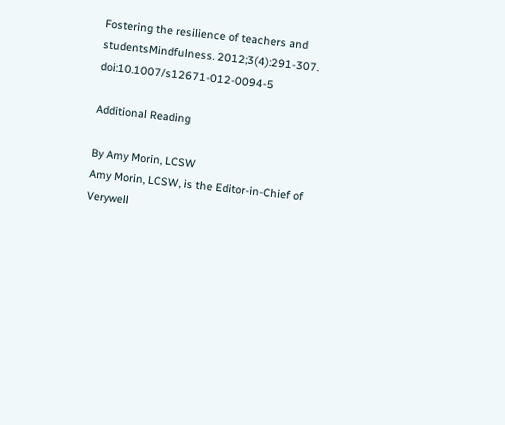Fostering the resilience of teachers and studentsMindfulness. 2012;3(4):291-307. doi:10.1007/s12671-012-0094-5

Additional Reading

By Amy Morin, LCSW
Amy Morin, LCSW, is the Editor-in-Chief of Verywell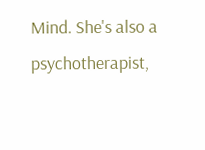Mind. She's also a psychotherapist,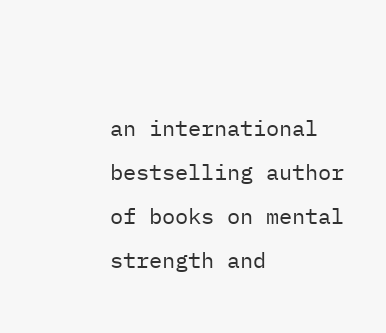an international bestselling author of books on mental strength and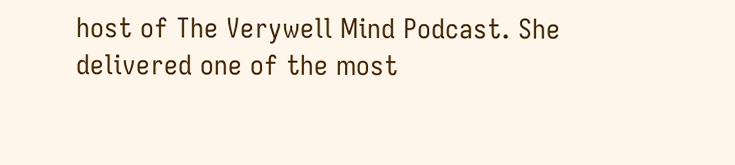host of The Verywell Mind Podcast. She delivered one of the most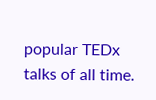popular TEDx talks of all time.